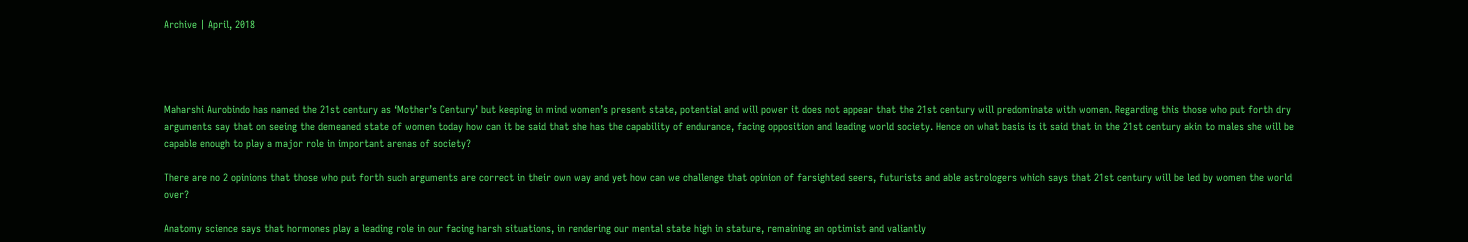Archive | April, 2018




Maharshi Aurobindo has named the 21st century as ‘Mother’s Century’ but keeping in mind women’s present state, potential and will power it does not appear that the 21st century will predominate with women. Regarding this those who put forth dry arguments say that on seeing the demeaned state of women today how can it be said that she has the capability of endurance, facing opposition and leading world society. Hence on what basis is it said that in the 21st century akin to males she will be capable enough to play a major role in important arenas of society?

There are no 2 opinions that those who put forth such arguments are correct in their own way and yet how can we challenge that opinion of farsighted seers, futurists and able astrologers which says that 21st century will be led by women the world over?

Anatomy science says that hormones play a leading role in our facing harsh situations, in rendering our mental state high in stature, remaining an optimist and valiantly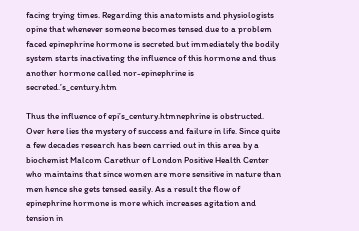facing trying times. Regarding this anatomists and physiologists opine that whenever someone becomes tensed due to a problem faced epinephrine hormone is secreted but immediately the bodily system starts inactivating the influence of this hormone and thus another hormone called nor-epinephrine is secreted.’s_century.htm

Thus the influence of epi’s_century.htmnephrine is obstructed. Over here lies the mystery of success and failure in life. Since quite a few decades research has been carried out in this area by a biochemist Malcom Carethur of London Positive Health Center who maintains that since women are more sensitive in nature than men hence she gets tensed easily. As a result the flow of epinephrine hormone is more which increases agitation and tension in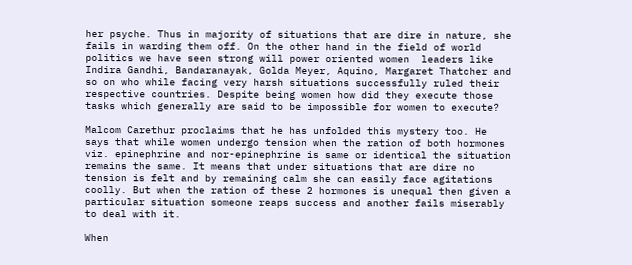her psyche. Thus in majority of situations that are dire in nature, she fails in warding them off. On the other hand in the field of world politics we have seen strong will power oriented women  leaders like Indira Gandhi, Bandaranayak, Golda Meyer, Aquino, Margaret Thatcher and so on who while facing very harsh situations successfully ruled their respective countries. Despite being women how did they execute those tasks which generally are said to be impossible for women to execute?

Malcom Carethur proclaims that he has unfolded this mystery too. He says that while women undergo tension when the ration of both hormones viz. epinephrine and nor-epinephrine is same or identical the situation remains the same. It means that under situations that are dire no tension is felt and by remaining calm she can easily face agitations coolly. But when the ration of these 2 hormones is unequal then given a particular situation someone reaps success and another fails miserably to deal with it.

When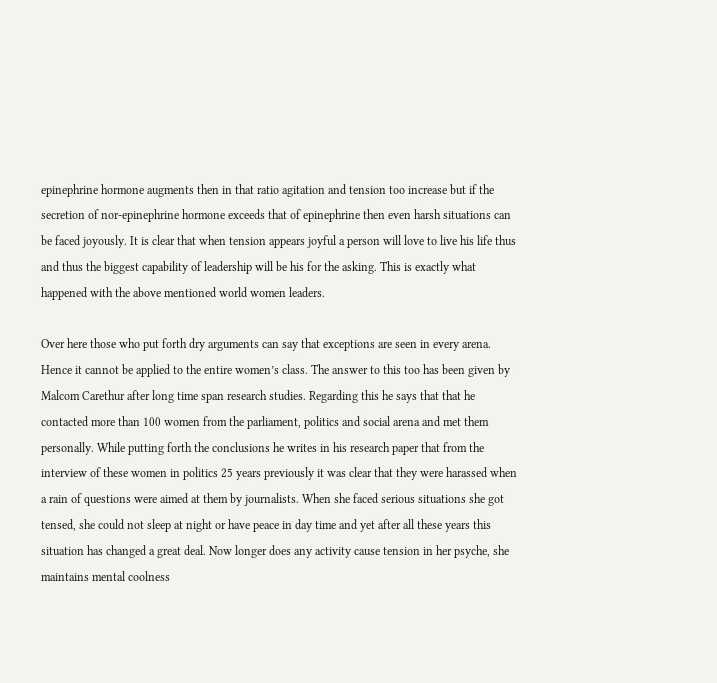epinephrine hormone augments then in that ratio agitation and tension too increase but if the secretion of nor-epinephrine hormone exceeds that of epinephrine then even harsh situations can be faced joyously. It is clear that when tension appears joyful a person will love to live his life thus and thus the biggest capability of leadership will be his for the asking. This is exactly what happened with the above mentioned world women leaders.

Over here those who put forth dry arguments can say that exceptions are seen in every arena. Hence it cannot be applied to the entire women’s class. The answer to this too has been given by Malcom Carethur after long time span research studies. Regarding this he says that that he contacted more than 100 women from the parliament, politics and social arena and met them personally. While putting forth the conclusions he writes in his research paper that from the interview of these women in politics 25 years previously it was clear that they were harassed when a rain of questions were aimed at them by journalists. When she faced serious situations she got tensed, she could not sleep at night or have peace in day time and yet after all these years this situation has changed a great deal. Now longer does any activity cause tension in her psyche, she maintains mental coolness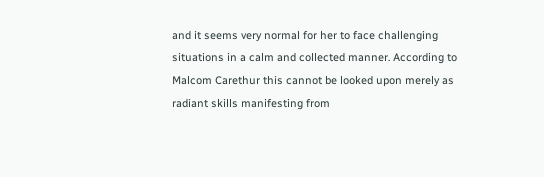and it seems very normal for her to face challenging situations in a calm and collected manner. According to Malcom Carethur this cannot be looked upon merely as radiant skills manifesting from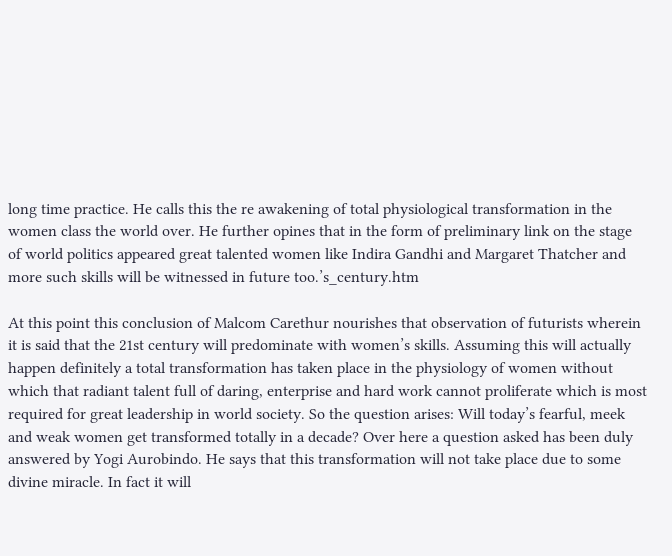long time practice. He calls this the re awakening of total physiological transformation in the women class the world over. He further opines that in the form of preliminary link on the stage of world politics appeared great talented women like Indira Gandhi and Margaret Thatcher and more such skills will be witnessed in future too.’s_century.htm

At this point this conclusion of Malcom Carethur nourishes that observation of futurists wherein it is said that the 21st century will predominate with women’s skills. Assuming this will actually happen definitely a total transformation has taken place in the physiology of women without which that radiant talent full of daring, enterprise and hard work cannot proliferate which is most required for great leadership in world society. So the question arises: Will today’s fearful, meek and weak women get transformed totally in a decade? Over here a question asked has been duly answered by Yogi Aurobindo. He says that this transformation will not take place due to some divine miracle. In fact it will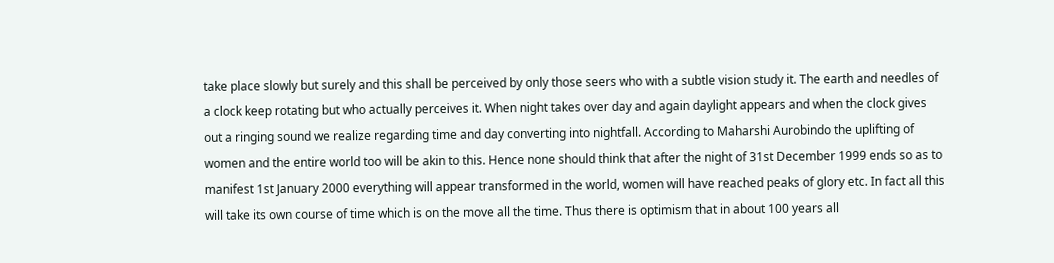take place slowly but surely and this shall be perceived by only those seers who with a subtle vision study it. The earth and needles of a clock keep rotating but who actually perceives it. When night takes over day and again daylight appears and when the clock gives out a ringing sound we realize regarding time and day converting into nightfall. According to Maharshi Aurobindo the uplifting of women and the entire world too will be akin to this. Hence none should think that after the night of 31st December 1999 ends so as to manifest 1st January 2000 everything will appear transformed in the world, women will have reached peaks of glory etc. In fact all this will take its own course of time which is on the move all the time. Thus there is optimism that in about 100 years all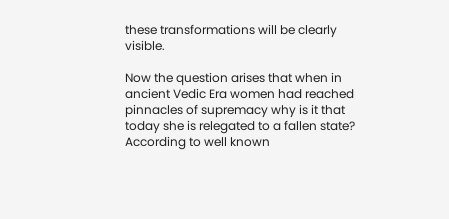these transformations will be clearly visible.

Now the question arises that when in ancient Vedic Era women had reached pinnacles of supremacy why is it that today she is relegated to a fallen state? According to well known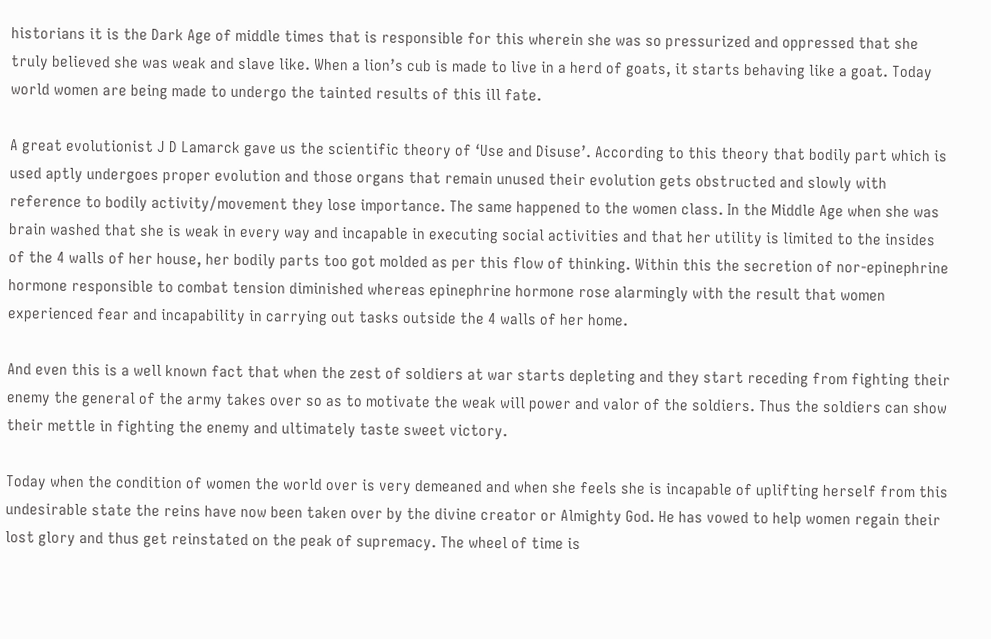historians it is the Dark Age of middle times that is responsible for this wherein she was so pressurized and oppressed that she truly believed she was weak and slave like. When a lion’s cub is made to live in a herd of goats, it starts behaving like a goat. Today world women are being made to undergo the tainted results of this ill fate.

A great evolutionist J D Lamarck gave us the scientific theory of ‘Use and Disuse’. According to this theory that bodily part which is used aptly undergoes proper evolution and those organs that remain unused their evolution gets obstructed and slowly with reference to bodily activity/movement they lose importance. The same happened to the women class. In the Middle Age when she was brain washed that she is weak in every way and incapable in executing social activities and that her utility is limited to the insides of the 4 walls of her house, her bodily parts too got molded as per this flow of thinking. Within this the secretion of nor-epinephrine hormone responsible to combat tension diminished whereas epinephrine hormone rose alarmingly with the result that women experienced fear and incapability in carrying out tasks outside the 4 walls of her home.

And even this is a well known fact that when the zest of soldiers at war starts depleting and they start receding from fighting their enemy the general of the army takes over so as to motivate the weak will power and valor of the soldiers. Thus the soldiers can show their mettle in fighting the enemy and ultimately taste sweet victory.

Today when the condition of women the world over is very demeaned and when she feels she is incapable of uplifting herself from this undesirable state the reins have now been taken over by the divine creator or Almighty God. He has vowed to help women regain their lost glory and thus get reinstated on the peak of supremacy. The wheel of time is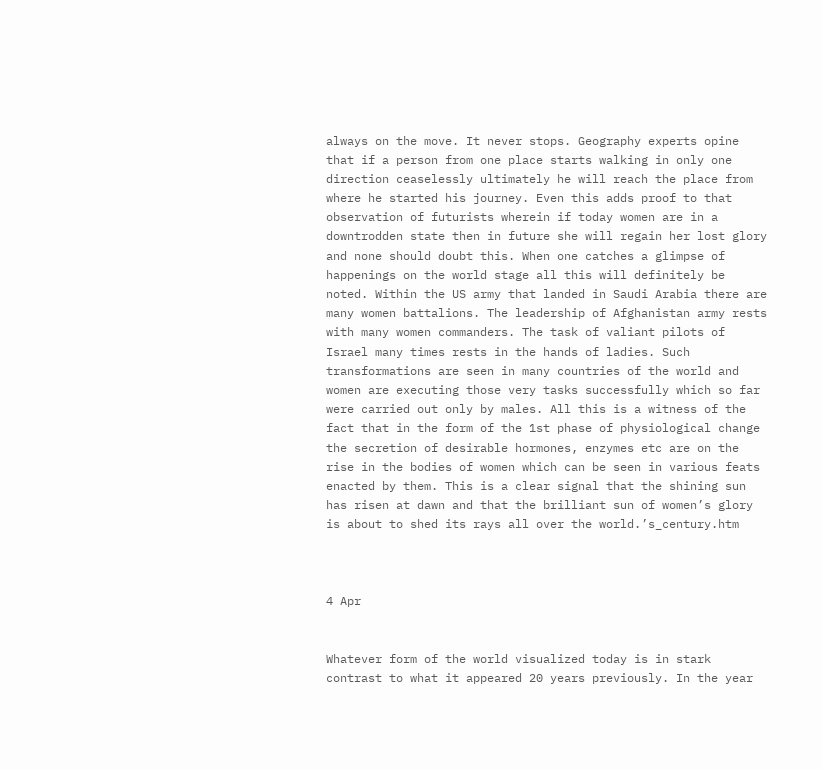always on the move. It never stops. Geography experts opine that if a person from one place starts walking in only one direction ceaselessly ultimately he will reach the place from where he started his journey. Even this adds proof to that observation of futurists wherein if today women are in a downtrodden state then in future she will regain her lost glory and none should doubt this. When one catches a glimpse of happenings on the world stage all this will definitely be noted. Within the US army that landed in Saudi Arabia there are many women battalions. The leadership of Afghanistan army rests with many women commanders. The task of valiant pilots of Israel many times rests in the hands of ladies. Such transformations are seen in many countries of the world and women are executing those very tasks successfully which so far were carried out only by males. All this is a witness of the fact that in the form of the 1st phase of physiological change the secretion of desirable hormones, enzymes etc are on the rise in the bodies of women which can be seen in various feats enacted by them. This is a clear signal that the shining sun has risen at dawn and that the brilliant sun of women’s glory is about to shed its rays all over the world.’s_century.htm



4 Apr


Whatever form of the world visualized today is in stark contrast to what it appeared 20 years previously. In the year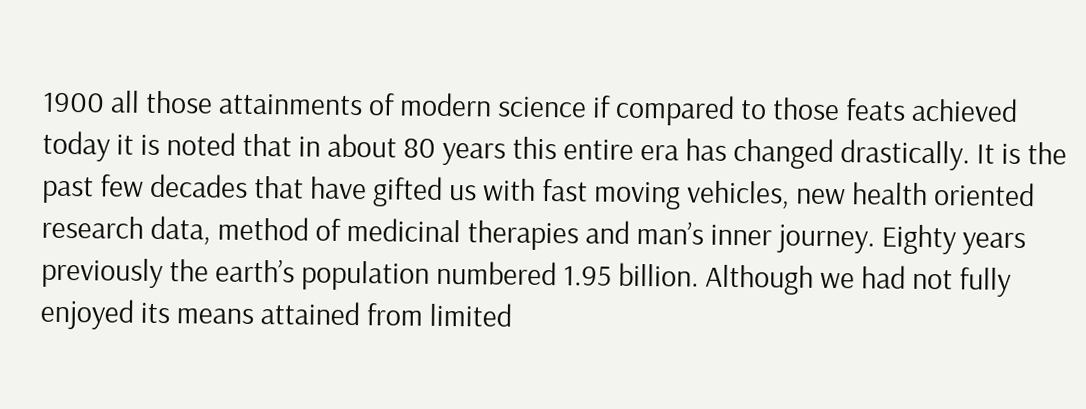1900 all those attainments of modern science if compared to those feats achieved today it is noted that in about 80 years this entire era has changed drastically. It is the past few decades that have gifted us with fast moving vehicles, new health oriented research data, method of medicinal therapies and man’s inner journey. Eighty years previously the earth’s population numbered 1.95 billion. Although we had not fully enjoyed its means attained from limited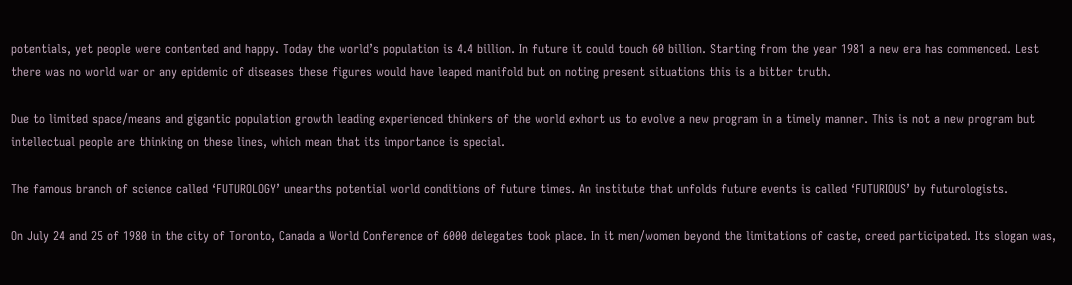potentials, yet people were contented and happy. Today the world’s population is 4.4 billion. In future it could touch 60 billion. Starting from the year 1981 a new era has commenced. Lest there was no world war or any epidemic of diseases these figures would have leaped manifold but on noting present situations this is a bitter truth.

Due to limited space/means and gigantic population growth leading experienced thinkers of the world exhort us to evolve a new program in a timely manner. This is not a new program but intellectual people are thinking on these lines, which mean that its importance is special.

The famous branch of science called ‘FUTUROLOGY’ unearths potential world conditions of future times. An institute that unfolds future events is called ‘FUTURIOUS’ by futurologists.

On July 24 and 25 of 1980 in the city of Toronto, Canada a World Conference of 6000 delegates took place. In it men/women beyond the limitations of caste, creed participated. Its slogan was,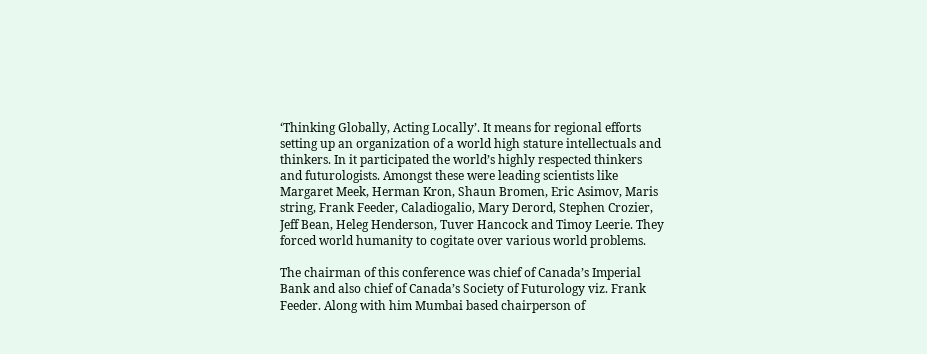‘Thinking Globally, Acting Locally’. It means for regional efforts setting up an organization of a world high stature intellectuals and thinkers. In it participated the world’s highly respected thinkers and futurologists. Amongst these were leading scientists like Margaret Meek, Herman Kron, Shaun Bromen, Eric Asimov, Maris string, Frank Feeder, Caladiogalio, Mary Derord, Stephen Crozier, Jeff Bean, Heleg Henderson, Tuver Hancock and Timoy Leerie. They forced world humanity to cogitate over various world problems.

The chairman of this conference was chief of Canada’s Imperial Bank and also chief of Canada’s Society of Futurology viz. Frank Feeder. Along with him Mumbai based chairperson of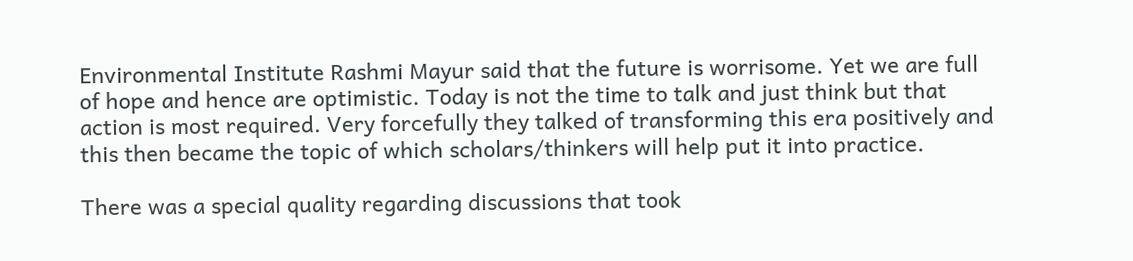Environmental Institute Rashmi Mayur said that the future is worrisome. Yet we are full of hope and hence are optimistic. Today is not the time to talk and just think but that action is most required. Very forcefully they talked of transforming this era positively and this then became the topic of which scholars/thinkers will help put it into practice.

There was a special quality regarding discussions that took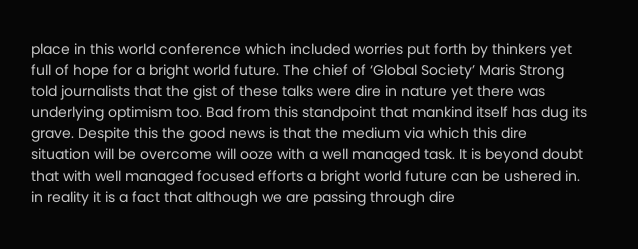place in this world conference which included worries put forth by thinkers yet full of hope for a bright world future. The chief of ‘Global Society’ Maris Strong told journalists that the gist of these talks were dire in nature yet there was underlying optimism too. Bad from this standpoint that mankind itself has dug its grave. Despite this the good news is that the medium via which this dire situation will be overcome will ooze with a well managed task. It is beyond doubt that with well managed focused efforts a bright world future can be ushered in. in reality it is a fact that although we are passing through dire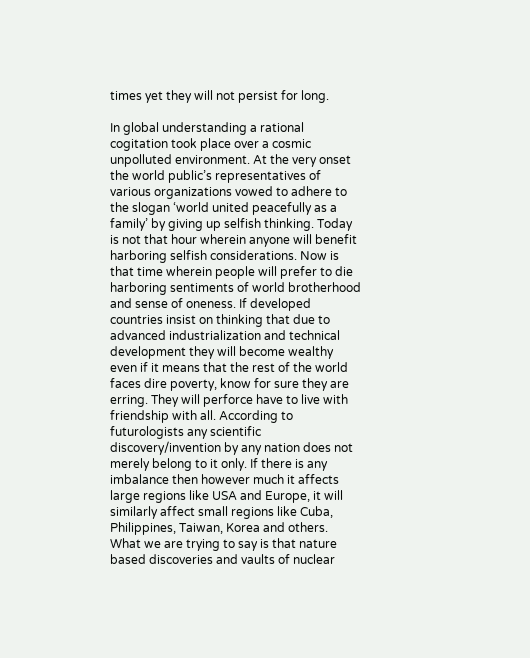times yet they will not persist for long.

In global understanding a rational cogitation took place over a cosmic unpolluted environment. At the very onset the world public’s representatives of various organizations vowed to adhere to the slogan ‘world united peacefully as a family’ by giving up selfish thinking. Today is not that hour wherein anyone will benefit harboring selfish considerations. Now is that time wherein people will prefer to die harboring sentiments of world brotherhood and sense of oneness. If developed countries insist on thinking that due to advanced industrialization and technical development they will become wealthy even if it means that the rest of the world faces dire poverty, know for sure they are erring. They will perforce have to live with friendship with all. According to futurologists any scientific discovery/invention by any nation does not merely belong to it only. If there is any imbalance then however much it affects large regions like USA and Europe, it will similarly affect small regions like Cuba, Philippines, Taiwan, Korea and others. What we are trying to say is that nature based discoveries and vaults of nuclear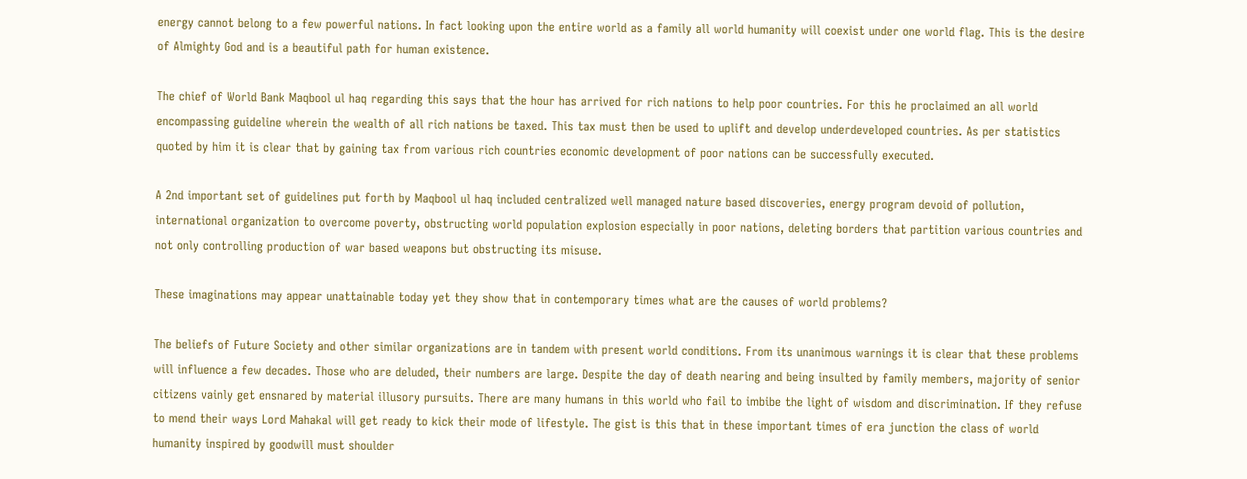energy cannot belong to a few powerful nations. In fact looking upon the entire world as a family all world humanity will coexist under one world flag. This is the desire of Almighty God and is a beautiful path for human existence.

The chief of World Bank Maqbool ul haq regarding this says that the hour has arrived for rich nations to help poor countries. For this he proclaimed an all world encompassing guideline wherein the wealth of all rich nations be taxed. This tax must then be used to uplift and develop underdeveloped countries. As per statistics quoted by him it is clear that by gaining tax from various rich countries economic development of poor nations can be successfully executed.

A 2nd important set of guidelines put forth by Maqbool ul haq included centralized well managed nature based discoveries, energy program devoid of pollution, international organization to overcome poverty, obstructing world population explosion especially in poor nations, deleting borders that partition various countries and not only controlling production of war based weapons but obstructing its misuse.

These imaginations may appear unattainable today yet they show that in contemporary times what are the causes of world problems?

The beliefs of Future Society and other similar organizations are in tandem with present world conditions. From its unanimous warnings it is clear that these problems will influence a few decades. Those who are deluded, their numbers are large. Despite the day of death nearing and being insulted by family members, majority of senior citizens vainly get ensnared by material illusory pursuits. There are many humans in this world who fail to imbibe the light of wisdom and discrimination. If they refuse to mend their ways Lord Mahakal will get ready to kick their mode of lifestyle. The gist is this that in these important times of era junction the class of world humanity inspired by goodwill must shoulder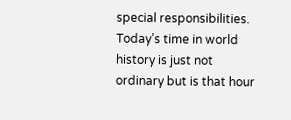special responsibilities. Today’s time in world history is just not ordinary but is that hour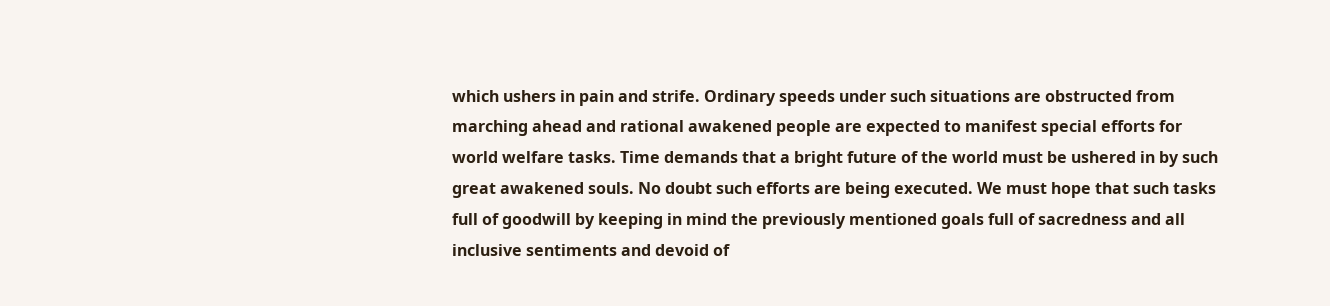which ushers in pain and strife. Ordinary speeds under such situations are obstructed from marching ahead and rational awakened people are expected to manifest special efforts for world welfare tasks. Time demands that a bright future of the world must be ushered in by such great awakened souls. No doubt such efforts are being executed. We must hope that such tasks full of goodwill by keeping in mind the previously mentioned goals full of sacredness and all inclusive sentiments and devoid of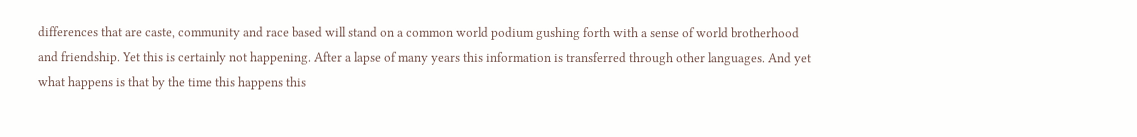differences that are caste, community and race based will stand on a common world podium gushing forth with a sense of world brotherhood and friendship. Yet this is certainly not happening. After a lapse of many years this information is transferred through other languages. And yet what happens is that by the time this happens this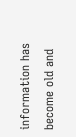information has become old and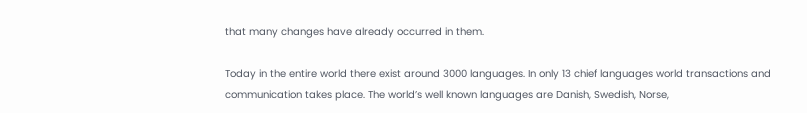that many changes have already occurred in them.

Today in the entire world there exist around 3000 languages. In only 13 chief languages world transactions and communication takes place. The world’s well known languages are Danish, Swedish, Norse,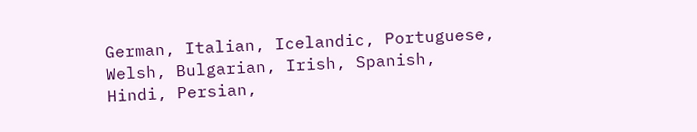German, Italian, Icelandic, Portuguese, Welsh, Bulgarian, Irish, Spanish, Hindi, Persian,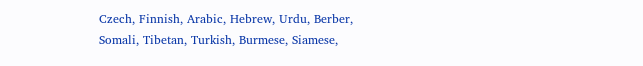Czech, Finnish, Arabic, Hebrew, Urdu, Berber, Somali, Tibetan, Turkish, Burmese, Siamese,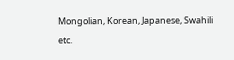Mongolian, Korean, Japanese, Swahili etc.